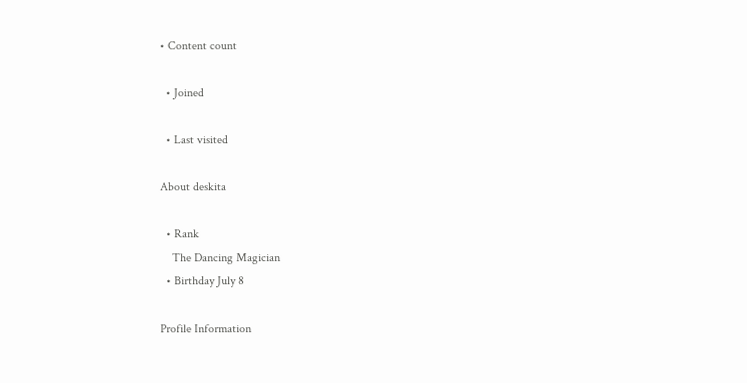• Content count

  • Joined

  • Last visited

About deskita

  • Rank
    The Dancing Magician
  • Birthday July 8

Profile Information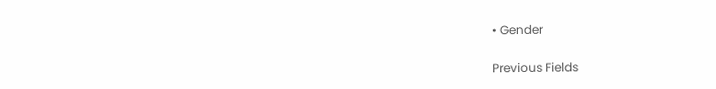• Gender

Previous Fields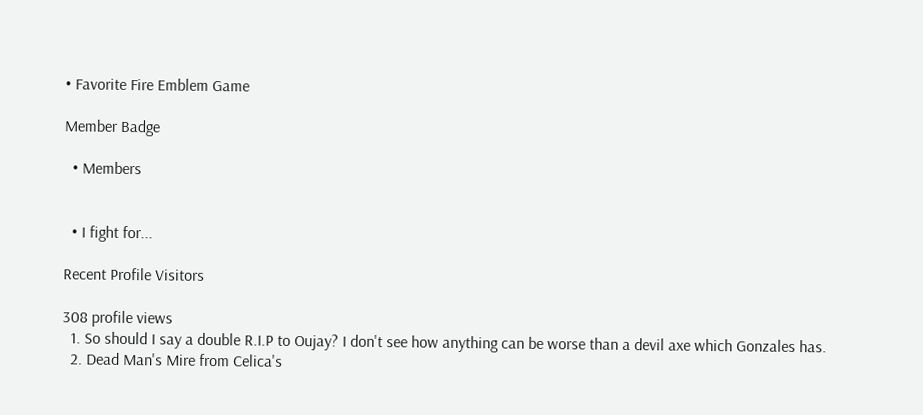• Favorite Fire Emblem Game

Member Badge

  • Members


  • I fight for...

Recent Profile Visitors

308 profile views
  1. So should I say a double R.I.P to Oujay? I don't see how anything can be worse than a devil axe which Gonzales has.
  2. Dead Man's Mire from Celica's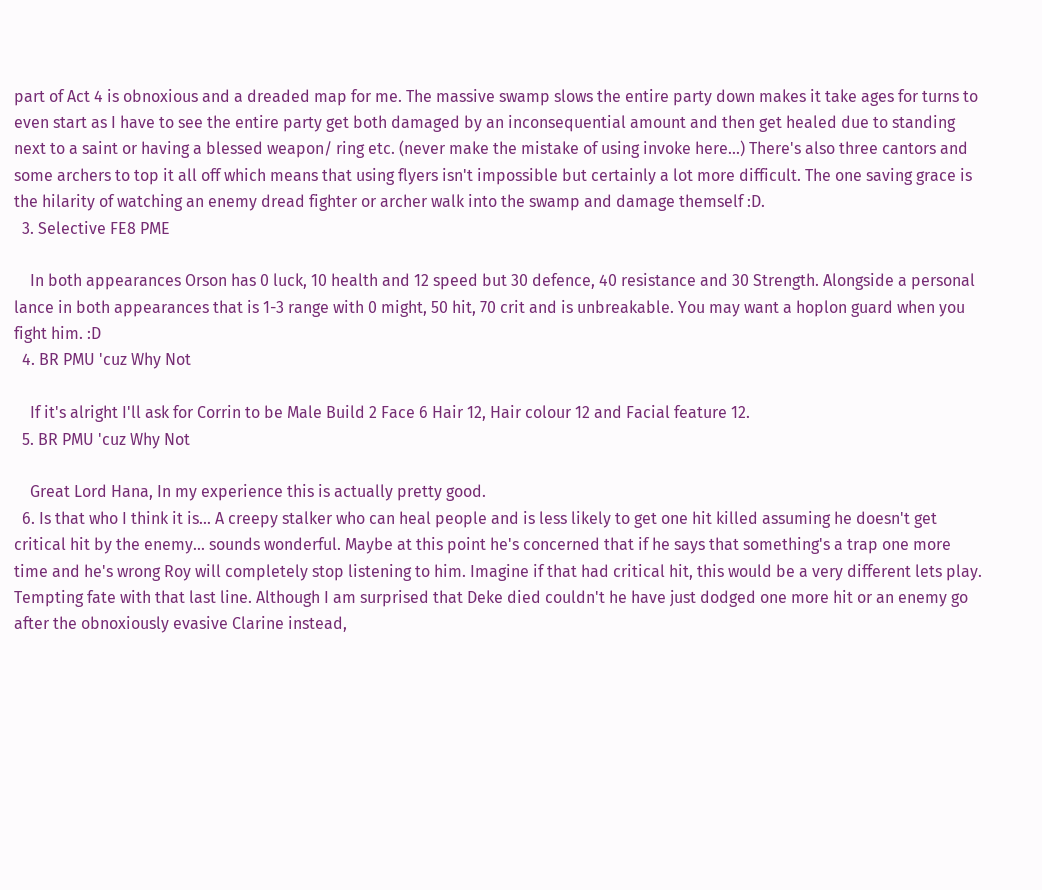part of Act 4 is obnoxious and a dreaded map for me. The massive swamp slows the entire party down makes it take ages for turns to even start as I have to see the entire party get both damaged by an inconsequential amount and then get healed due to standing next to a saint or having a blessed weapon/ ring etc. (never make the mistake of using invoke here...) There's also three cantors and some archers to top it all off which means that using flyers isn't impossible but certainly a lot more difficult. The one saving grace is the hilarity of watching an enemy dread fighter or archer walk into the swamp and damage themself :D.
  3. Selective FE8 PME

    In both appearances Orson has 0 luck, 10 health and 12 speed but 30 defence, 40 resistance and 30 Strength. Alongside a personal lance in both appearances that is 1-3 range with 0 might, 50 hit, 70 crit and is unbreakable. You may want a hoplon guard when you fight him. :D
  4. BR PMU 'cuz Why Not

    If it's alright I'll ask for Corrin to be Male Build 2 Face 6 Hair 12, Hair colour 12 and Facial feature 12.
  5. BR PMU 'cuz Why Not

    Great Lord Hana, In my experience this is actually pretty good.
  6. Is that who I think it is... A creepy stalker who can heal people and is less likely to get one hit killed assuming he doesn't get critical hit by the enemy... sounds wonderful. Maybe at this point he's concerned that if he says that something's a trap one more time and he's wrong Roy will completely stop listening to him. Imagine if that had critical hit, this would be a very different lets play. Tempting fate with that last line. Although I am surprised that Deke died couldn't he have just dodged one more hit or an enemy go after the obnoxiously evasive Clarine instead,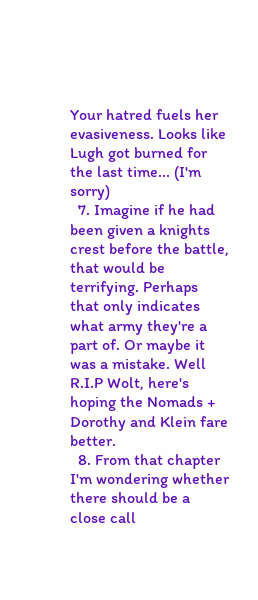Your hatred fuels her evasiveness. Looks like Lugh got burned for the last time... (I'm sorry)
  7. Imagine if he had been given a knights crest before the battle, that would be terrifying. Perhaps that only indicates what army they're a part of. Or maybe it was a mistake. Well R.I.P Wolt, here's hoping the Nomads + Dorothy and Klein fare better.
  8. From that chapter I'm wondering whether there should be a close call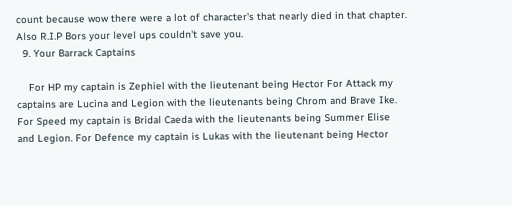count because wow there were a lot of character's that nearly died in that chapter. Also R.I.P Bors your level ups couldn't save you.
  9. Your Barrack Captains

    For HP my captain is Zephiel with the lieutenant being Hector For Attack my captains are Lucina and Legion with the lieutenants being Chrom and Brave Ike. For Speed my captain is Bridal Caeda with the lieutenants being Summer Elise and Legion. For Defence my captain is Lukas with the lieutenant being Hector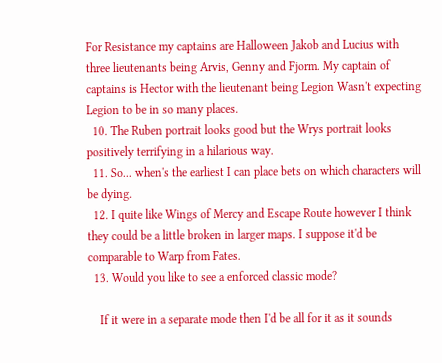For Resistance my captains are Halloween Jakob and Lucius with three lieutenants being Arvis, Genny and Fjorm. My captain of captains is Hector with the lieutenant being Legion Wasn't expecting Legion to be in so many places.
  10. The Ruben portrait looks good but the Wrys portrait looks positively terrifying in a hilarious way.
  11. So... when's the earliest I can place bets on which characters will be dying.
  12. I quite like Wings of Mercy and Escape Route however I think they could be a little broken in larger maps. I suppose it'd be comparable to Warp from Fates.
  13. Would you like to see a enforced classic mode?

    If it were in a separate mode then I'd be all for it as it sounds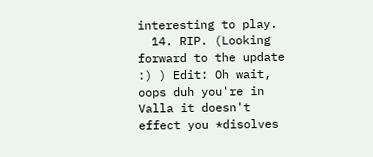interesting to play.
  14. RIP. (Looking forward to the update :) ) Edit: Oh wait, oops duh you're in Valla it doesn't effect you *disolves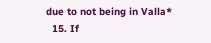due to not being in Valla*
  15. If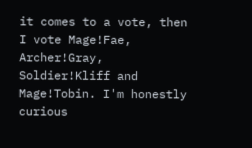it comes to a vote, then I vote Mage!Fae, Archer!Gray, Soldier!Kliff and Mage!Tobin. I'm honestly curious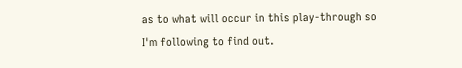as to what will occur in this play-through so I'm following to find out.